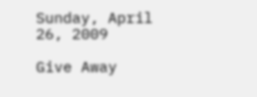Sunday, April 26, 2009

Give Away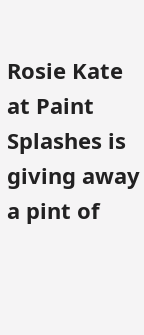Rosie Kate at Paint Splashes is giving away a pint of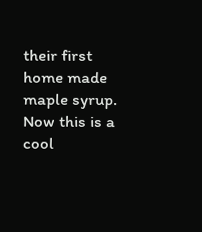their first home made maple syrup. Now this is a cool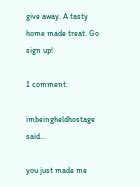give away. A tasty home made treat. Go sign up!

1 comment:

imbeingheldhostage said...

you just made me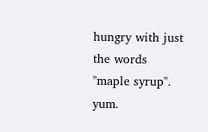hungry with just the words "maple syrup". yum.